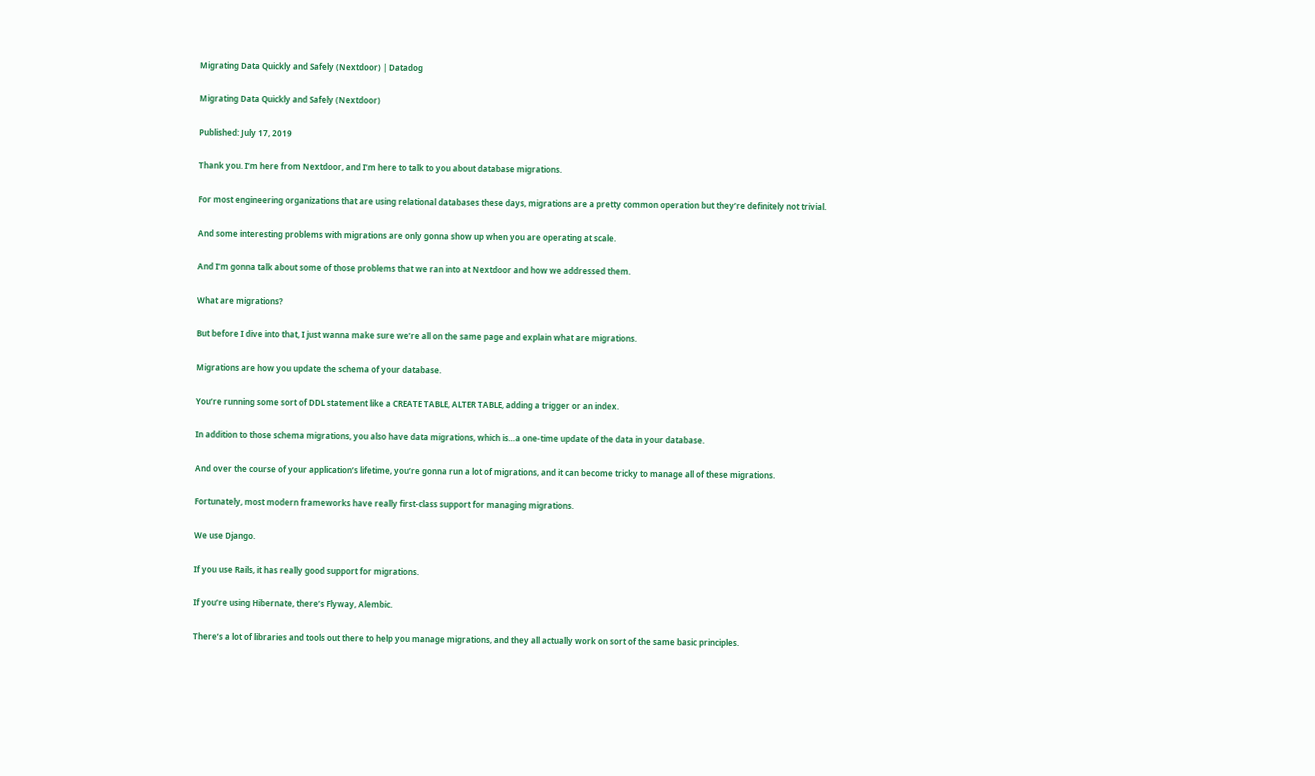Migrating Data Quickly and Safely (Nextdoor) | Datadog

Migrating Data Quickly and Safely (Nextdoor)

Published: July 17, 2019

Thank you. I’m here from Nextdoor, and I’m here to talk to you about database migrations.

For most engineering organizations that are using relational databases these days, migrations are a pretty common operation but they’re definitely not trivial.

And some interesting problems with migrations are only gonna show up when you are operating at scale.

And I’m gonna talk about some of those problems that we ran into at Nextdoor and how we addressed them.

What are migrations?

But before I dive into that, I just wanna make sure we’re all on the same page and explain what are migrations.

Migrations are how you update the schema of your database.

You’re running some sort of DDL statement like a CREATE TABLE, ALTER TABLE, adding a trigger or an index.

In addition to those schema migrations, you also have data migrations, which is…a one-time update of the data in your database.

And over the course of your application’s lifetime, you’re gonna run a lot of migrations, and it can become tricky to manage all of these migrations.

Fortunately, most modern frameworks have really first-class support for managing migrations.

We use Django.

If you use Rails, it has really good support for migrations.

If you’re using Hibernate, there’s Flyway, Alembic.

There’s a lot of libraries and tools out there to help you manage migrations, and they all actually work on sort of the same basic principles.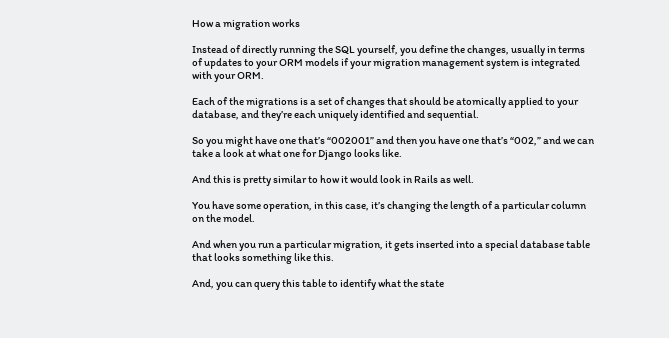How a migration works

Instead of directly running the SQL yourself, you define the changes, usually in terms of updates to your ORM models if your migration management system is integrated with your ORM.

Each of the migrations is a set of changes that should be atomically applied to your database, and they’re each uniquely identified and sequential.

So you might have one that’s “002001” and then you have one that’s “002,” and we can take a look at what one for Django looks like.

And this is pretty similar to how it would look in Rails as well.

You have some operation, in this case, it’s changing the length of a particular column on the model.

And when you run a particular migration, it gets inserted into a special database table that looks something like this.

And, you can query this table to identify what the state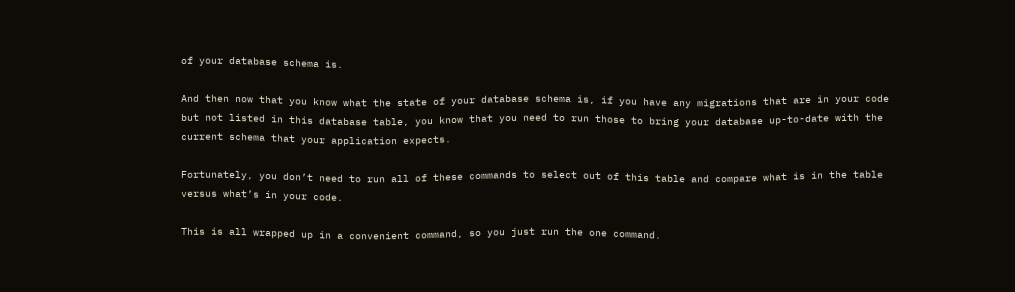of your database schema is.

And then now that you know what the state of your database schema is, if you have any migrations that are in your code but not listed in this database table, you know that you need to run those to bring your database up-to-date with the current schema that your application expects.

Fortunately, you don’t need to run all of these commands to select out of this table and compare what is in the table versus what’s in your code.

This is all wrapped up in a convenient command, so you just run the one command.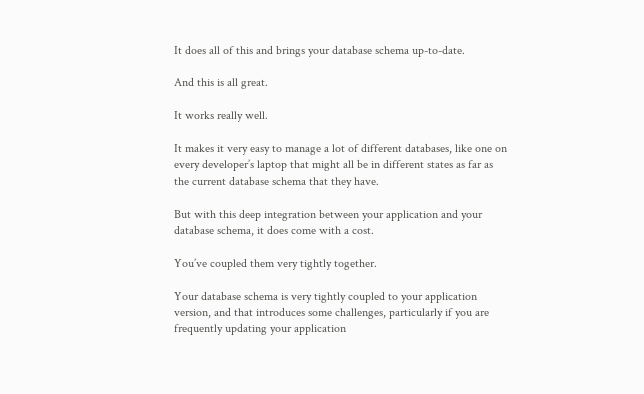It does all of this and brings your database schema up-to-date.

And this is all great.

It works really well.

It makes it very easy to manage a lot of different databases, like one on every developer’s laptop that might all be in different states as far as the current database schema that they have.

But with this deep integration between your application and your database schema, it does come with a cost.

You’ve coupled them very tightly together.

Your database schema is very tightly coupled to your application version, and that introduces some challenges, particularly if you are frequently updating your application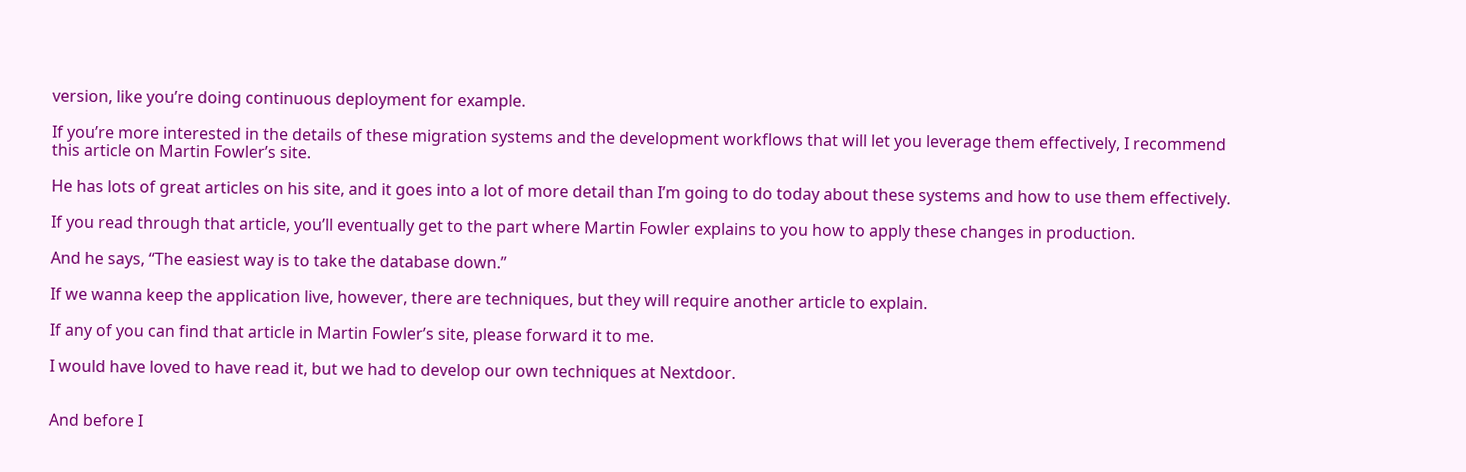version, like you’re doing continuous deployment for example.

If you’re more interested in the details of these migration systems and the development workflows that will let you leverage them effectively, I recommend this article on Martin Fowler’s site.

He has lots of great articles on his site, and it goes into a lot of more detail than I’m going to do today about these systems and how to use them effectively.

If you read through that article, you’ll eventually get to the part where Martin Fowler explains to you how to apply these changes in production.

And he says, ‘‘The easiest way is to take the database down.’’

If we wanna keep the application live, however, there are techniques, but they will require another article to explain.

If any of you can find that article in Martin Fowler’s site, please forward it to me.

I would have loved to have read it, but we had to develop our own techniques at Nextdoor.


And before I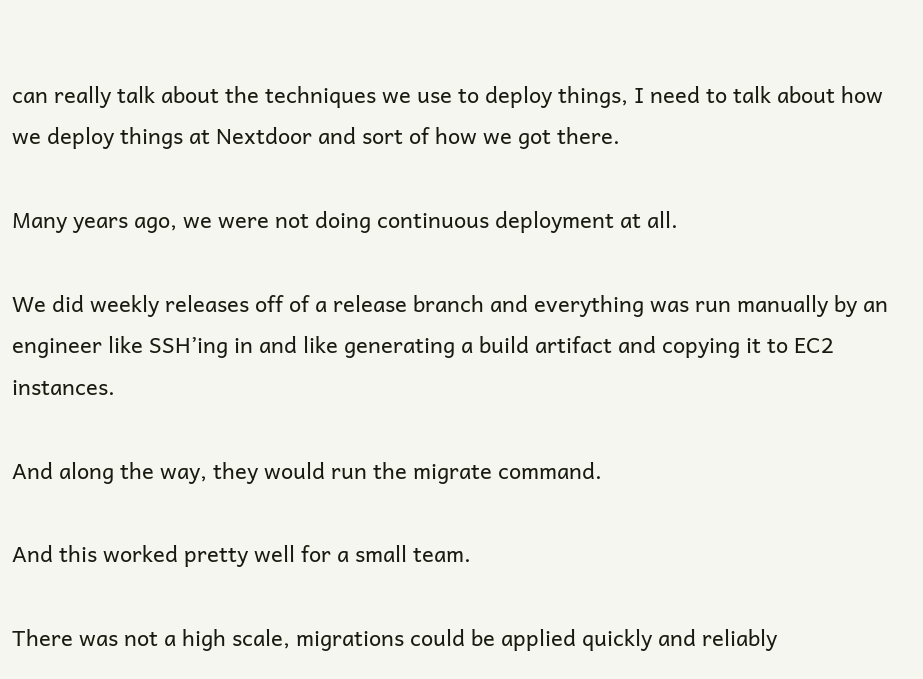can really talk about the techniques we use to deploy things, I need to talk about how we deploy things at Nextdoor and sort of how we got there.

Many years ago, we were not doing continuous deployment at all.

We did weekly releases off of a release branch and everything was run manually by an engineer like SSH’ing in and like generating a build artifact and copying it to EC2 instances.

And along the way, they would run the migrate command.

And this worked pretty well for a small team.

There was not a high scale, migrations could be applied quickly and reliably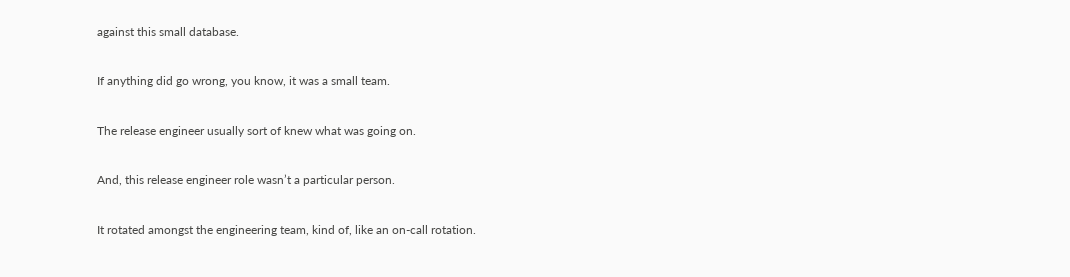against this small database.

If anything did go wrong, you know, it was a small team.

The release engineer usually sort of knew what was going on.

And, this release engineer role wasn’t a particular person.

It rotated amongst the engineering team, kind of, like an on-call rotation.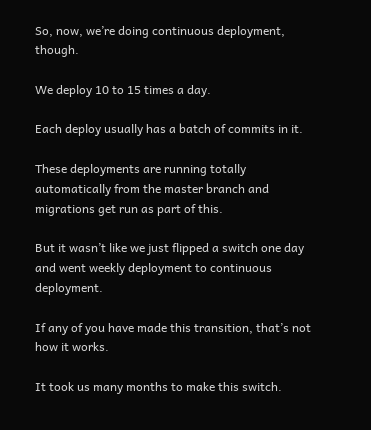So, now, we’re doing continuous deployment, though.

We deploy 10 to 15 times a day.

Each deploy usually has a batch of commits in it.

These deployments are running totally automatically from the master branch and migrations get run as part of this.

But it wasn’t like we just flipped a switch one day and went weekly deployment to continuous deployment.

If any of you have made this transition, that’s not how it works.

It took us many months to make this switch.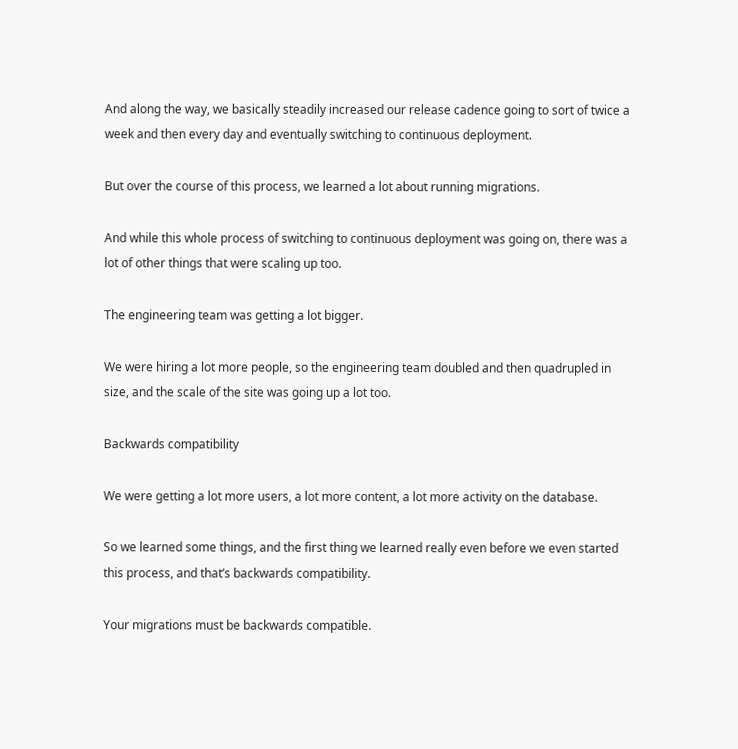And along the way, we basically steadily increased our release cadence going to sort of twice a week and then every day and eventually switching to continuous deployment.

But over the course of this process, we learned a lot about running migrations.

And while this whole process of switching to continuous deployment was going on, there was a lot of other things that were scaling up too.

The engineering team was getting a lot bigger.

We were hiring a lot more people, so the engineering team doubled and then quadrupled in size, and the scale of the site was going up a lot too.

Backwards compatibility

We were getting a lot more users, a lot more content, a lot more activity on the database.

So we learned some things, and the first thing we learned really even before we even started this process, and that’s backwards compatibility.

Your migrations must be backwards compatible.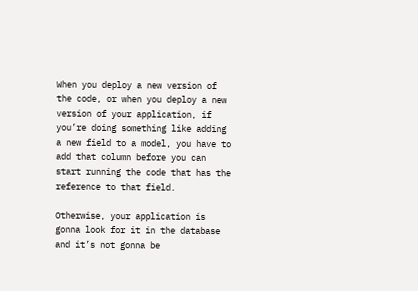When you deploy a new version of the code, or when you deploy a new version of your application, if you’re doing something like adding a new field to a model, you have to add that column before you can start running the code that has the reference to that field.

Otherwise, your application is gonna look for it in the database and it’s not gonna be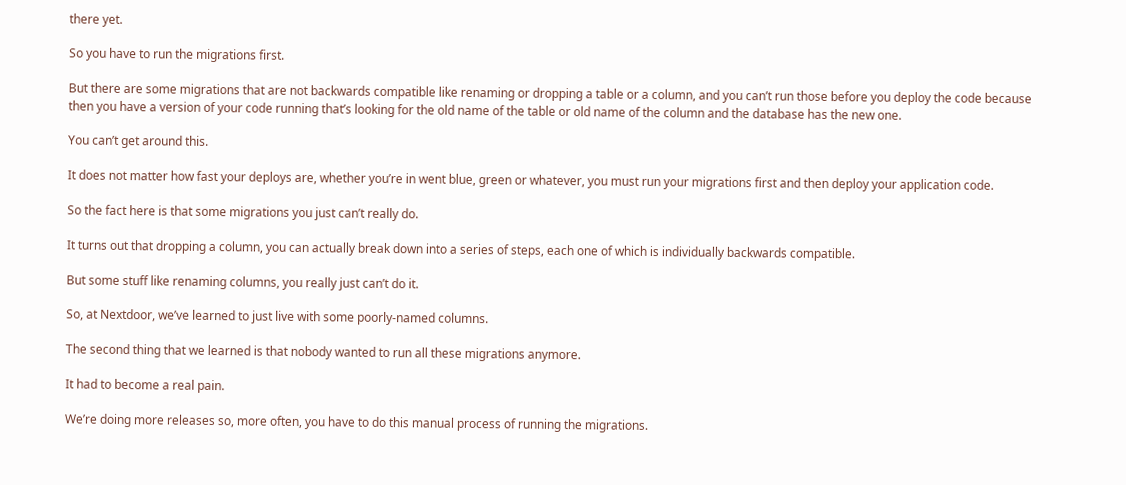there yet.

So you have to run the migrations first.

But there are some migrations that are not backwards compatible like renaming or dropping a table or a column, and you can’t run those before you deploy the code because then you have a version of your code running that’s looking for the old name of the table or old name of the column and the database has the new one.

You can’t get around this.

It does not matter how fast your deploys are, whether you’re in went blue, green or whatever, you must run your migrations first and then deploy your application code.

So the fact here is that some migrations you just can’t really do.

It turns out that dropping a column, you can actually break down into a series of steps, each one of which is individually backwards compatible.

But some stuff like renaming columns, you really just can’t do it.

So, at Nextdoor, we’ve learned to just live with some poorly-named columns.

The second thing that we learned is that nobody wanted to run all these migrations anymore.

It had to become a real pain.

We’re doing more releases so, more often, you have to do this manual process of running the migrations.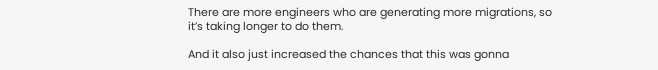There are more engineers who are generating more migrations, so it’s taking longer to do them.

And it also just increased the chances that this was gonna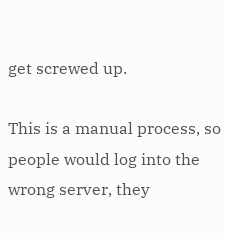get screwed up.

This is a manual process, so people would log into the wrong server, they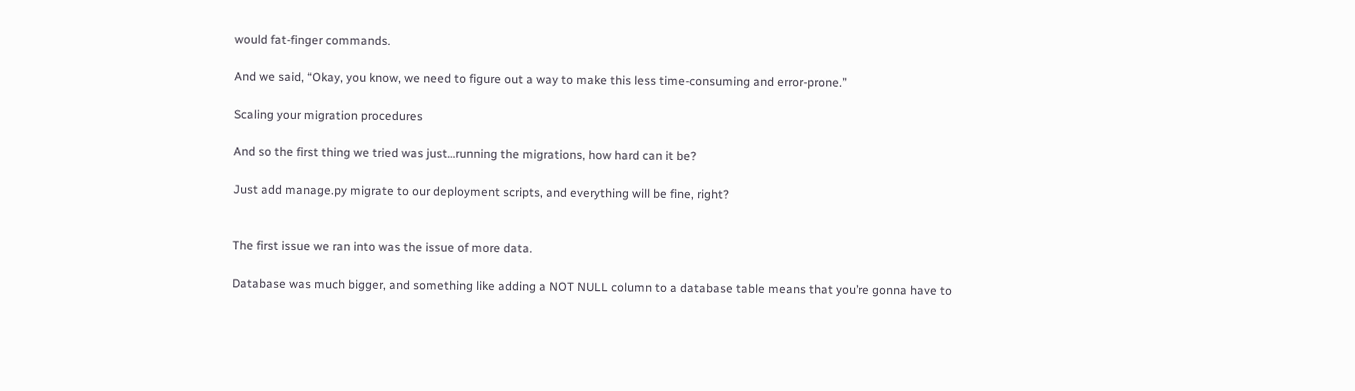would fat-finger commands.

And we said, “Okay, you know, we need to figure out a way to make this less time-consuming and error-prone.”

Scaling your migration procedures

And so the first thing we tried was just…running the migrations, how hard can it be?

Just add manage.py migrate to our deployment scripts, and everything will be fine, right?


The first issue we ran into was the issue of more data.

Database was much bigger, and something like adding a NOT NULL column to a database table means that you’re gonna have to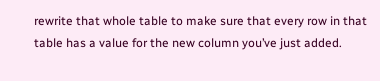rewrite that whole table to make sure that every row in that table has a value for the new column you’ve just added.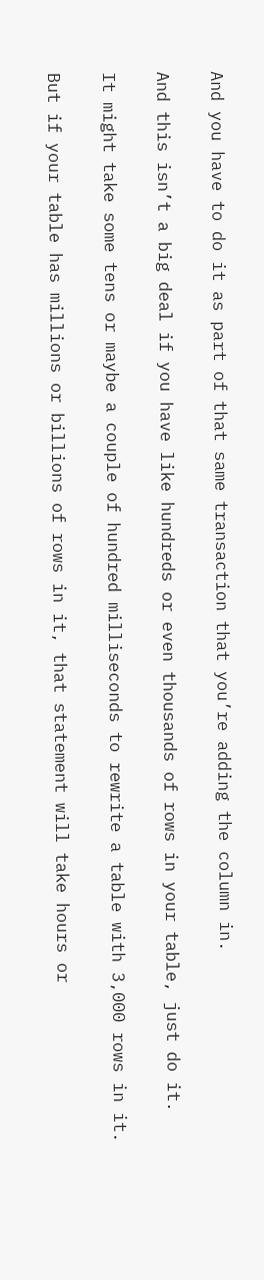And you have to do it as part of that same transaction that you’re adding the column in.

And this isn’t a big deal if you have like hundreds or even thousands of rows in your table, just do it.

It might take some tens or maybe a couple of hundred milliseconds to rewrite a table with 3,000 rows in it.

But if your table has millions or billions of rows in it, that statement will take hours or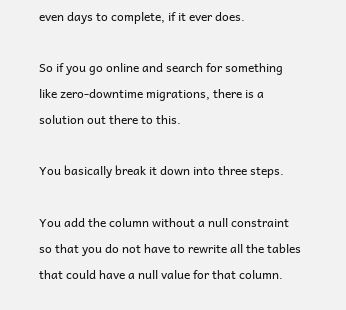even days to complete, if it ever does.

So if you go online and search for something like zero-downtime migrations, there is a solution out there to this.

You basically break it down into three steps.

You add the column without a null constraint so that you do not have to rewrite all the tables that could have a null value for that column.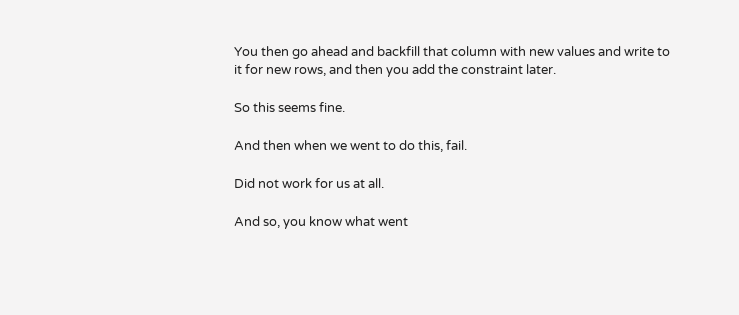You then go ahead and backfill that column with new values and write to it for new rows, and then you add the constraint later.

So this seems fine.

And then when we went to do this, fail.

Did not work for us at all.

And so, you know what went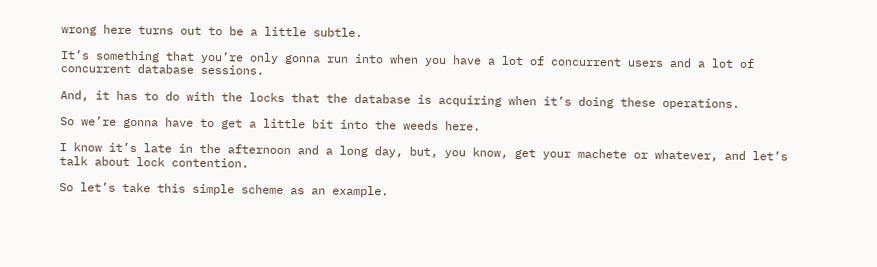wrong here turns out to be a little subtle.

It’s something that you’re only gonna run into when you have a lot of concurrent users and a lot of concurrent database sessions.

And, it has to do with the locks that the database is acquiring when it’s doing these operations.

So we’re gonna have to get a little bit into the weeds here.

I know it’s late in the afternoon and a long day, but, you know, get your machete or whatever, and let’s talk about lock contention.

So let’s take this simple scheme as an example.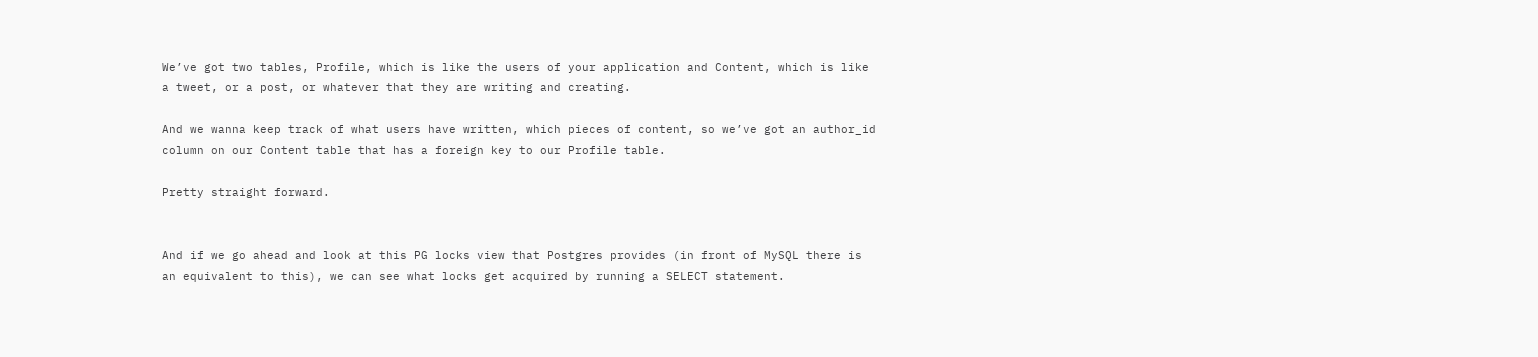We’ve got two tables, Profile, which is like the users of your application and Content, which is like a tweet, or a post, or whatever that they are writing and creating.

And we wanna keep track of what users have written, which pieces of content, so we’ve got an author_id column on our Content table that has a foreign key to our Profile table.

Pretty straight forward.


And if we go ahead and look at this PG locks view that Postgres provides (in front of MySQL there is an equivalent to this), we can see what locks get acquired by running a SELECT statement.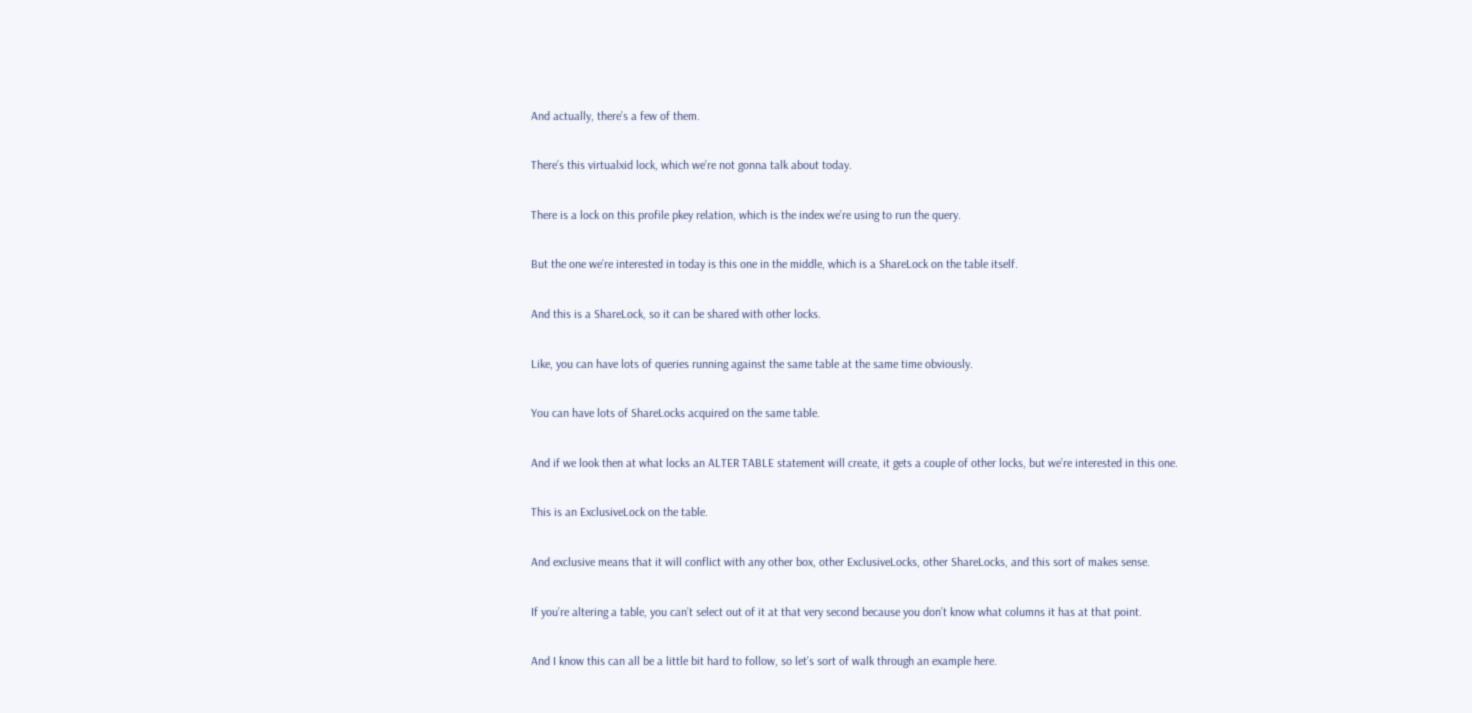And actually, there’s a few of them.

There’s this virtualxid lock, which we’re not gonna talk about today.

There is a lock on this profile pkey relation, which is the index we’re using to run the query.

But the one we’re interested in today is this one in the middle, which is a ShareLock on the table itself.

And this is a ShareLock, so it can be shared with other locks.

Like, you can have lots of queries running against the same table at the same time obviously.

You can have lots of ShareLocks acquired on the same table.

And if we look then at what locks an ALTER TABLE statement will create, it gets a couple of other locks, but we’re interested in this one.

This is an ExclusiveLock on the table.

And exclusive means that it will conflict with any other box, other ExclusiveLocks, other ShareLocks, and this sort of makes sense.

If you’re altering a table, you can’t select out of it at that very second because you don’t know what columns it has at that point.

And I know this can all be a little bit hard to follow, so let’s sort of walk through an example here.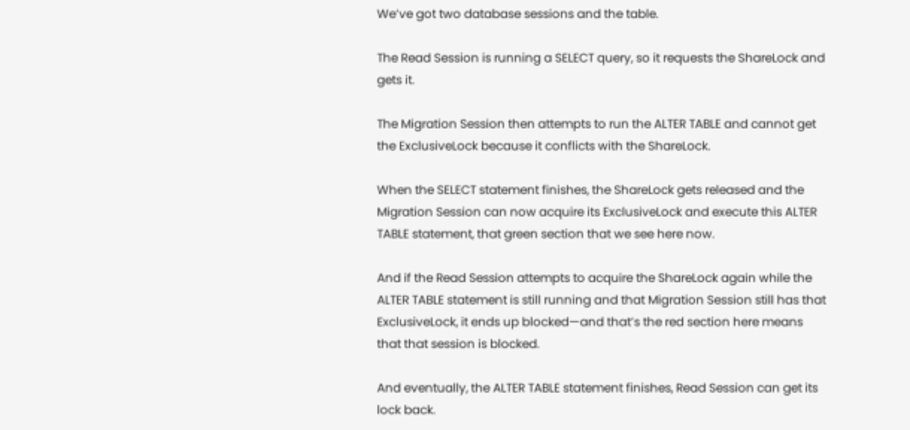We’ve got two database sessions and the table.

The Read Session is running a SELECT query, so it requests the ShareLock and gets it.

The Migration Session then attempts to run the ALTER TABLE and cannot get the ExclusiveLock because it conflicts with the ShareLock.

When the SELECT statement finishes, the ShareLock gets released and the Migration Session can now acquire its ExclusiveLock and execute this ALTER TABLE statement, that green section that we see here now.

And if the Read Session attempts to acquire the ShareLock again while the ALTER TABLE statement is still running and that Migration Session still has that ExclusiveLock, it ends up blocked—and that’s the red section here means that that session is blocked.

And eventually, the ALTER TABLE statement finishes, Read Session can get its lock back.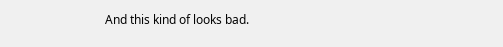And this kind of looks bad.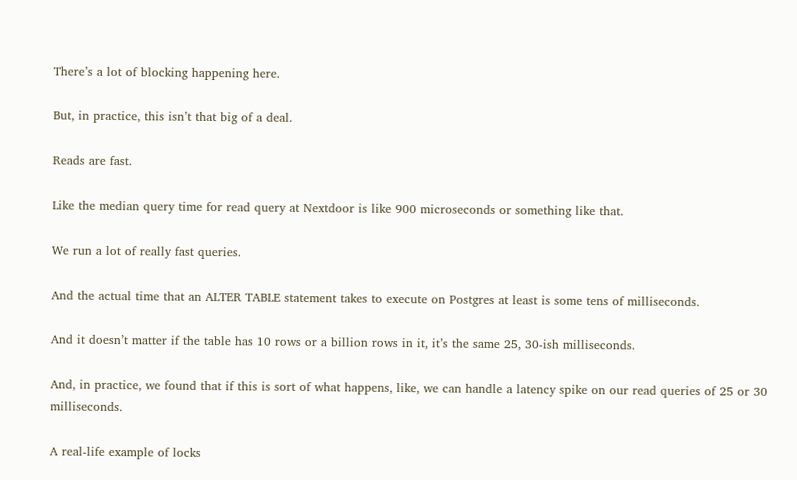There’s a lot of blocking happening here.

But, in practice, this isn’t that big of a deal.

Reads are fast.

Like the median query time for read query at Nextdoor is like 900 microseconds or something like that.

We run a lot of really fast queries.

And the actual time that an ALTER TABLE statement takes to execute on Postgres at least is some tens of milliseconds.

And it doesn’t matter if the table has 10 rows or a billion rows in it, it’s the same 25, 30-ish milliseconds.

And, in practice, we found that if this is sort of what happens, like, we can handle a latency spike on our read queries of 25 or 30 milliseconds.

A real-life example of locks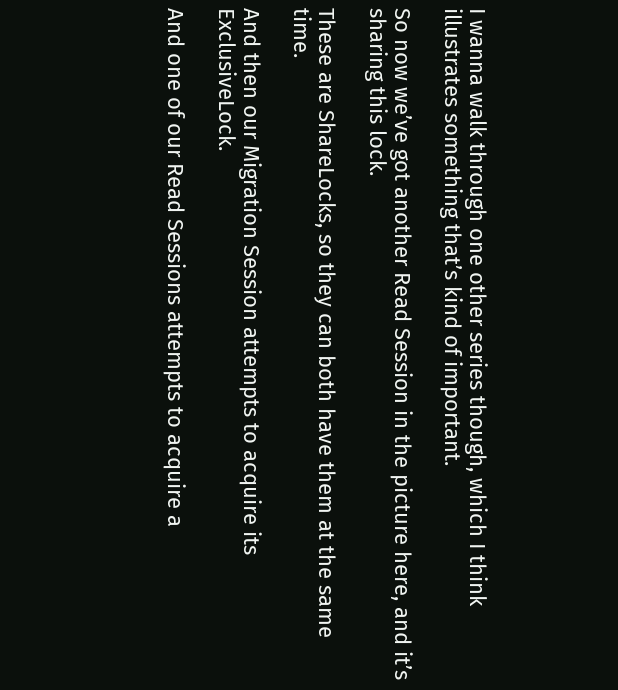I wanna walk through one other series though, which I think illustrates something that’s kind of important.

So now we’ve got another Read Session in the picture here, and it’s sharing this lock.

These are ShareLocks, so they can both have them at the same time.

And then our Migration Session attempts to acquire its ExclusiveLock.

And one of our Read Sessions attempts to acquire a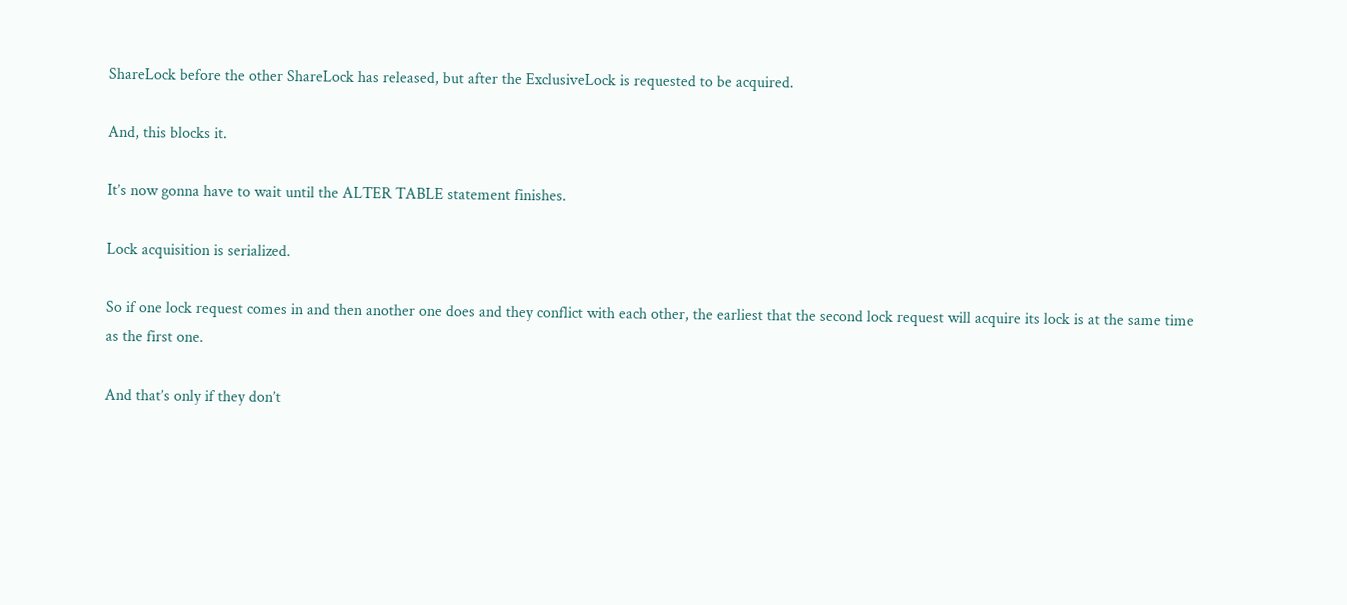ShareLock before the other ShareLock has released, but after the ExclusiveLock is requested to be acquired.

And, this blocks it.

It’s now gonna have to wait until the ALTER TABLE statement finishes.

Lock acquisition is serialized.

So if one lock request comes in and then another one does and they conflict with each other, the earliest that the second lock request will acquire its lock is at the same time as the first one.

And that’s only if they don’t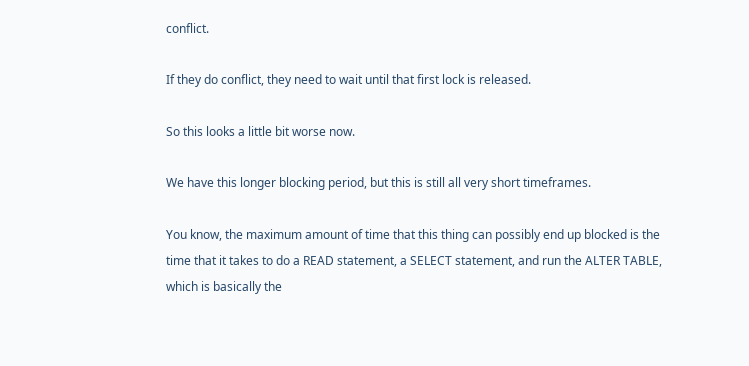conflict.

If they do conflict, they need to wait until that first lock is released.

So this looks a little bit worse now.

We have this longer blocking period, but this is still all very short timeframes.

You know, the maximum amount of time that this thing can possibly end up blocked is the time that it takes to do a READ statement, a SELECT statement, and run the ALTER TABLE, which is basically the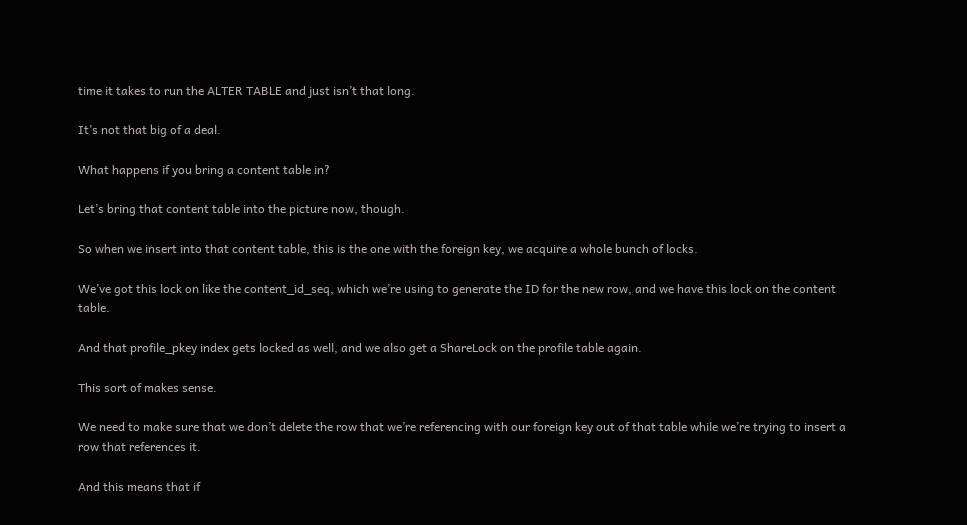time it takes to run the ALTER TABLE and just isn’t that long.

It’s not that big of a deal.

What happens if you bring a content table in?

Let’s bring that content table into the picture now, though.

So when we insert into that content table, this is the one with the foreign key, we acquire a whole bunch of locks.

We’ve got this lock on like the content_id_seq, which we’re using to generate the ID for the new row, and we have this lock on the content table.

And that profile_pkey index gets locked as well, and we also get a ShareLock on the profile table again.

This sort of makes sense.

We need to make sure that we don’t delete the row that we’re referencing with our foreign key out of that table while we’re trying to insert a row that references it.

And this means that if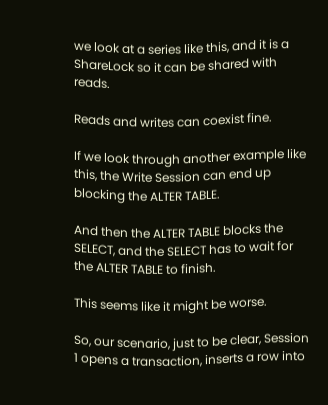we look at a series like this, and it is a ShareLock so it can be shared with reads.

Reads and writes can coexist fine.

If we look through another example like this, the Write Session can end up blocking the ALTER TABLE.

And then the ALTER TABLE blocks the SELECT, and the SELECT has to wait for the ALTER TABLE to finish.

This seems like it might be worse.

So, our scenario, just to be clear, Session 1 opens a transaction, inserts a row into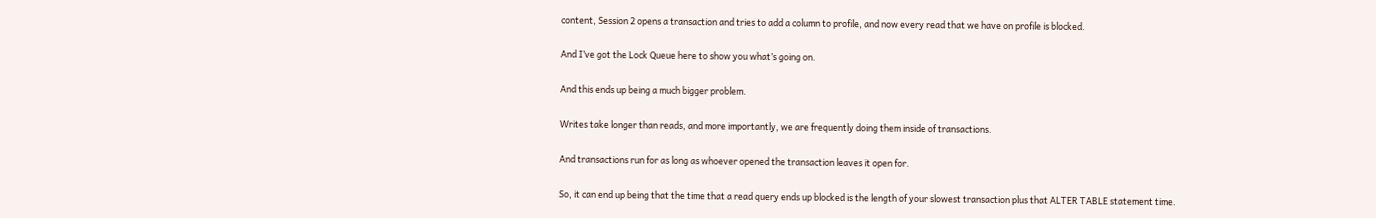content, Session 2 opens a transaction and tries to add a column to profile, and now every read that we have on profile is blocked.

And I’ve got the Lock Queue here to show you what’s going on.

And this ends up being a much bigger problem.

Writes take longer than reads, and more importantly, we are frequently doing them inside of transactions.

And transactions run for as long as whoever opened the transaction leaves it open for.

So, it can end up being that the time that a read query ends up blocked is the length of your slowest transaction plus that ALTER TABLE statement time.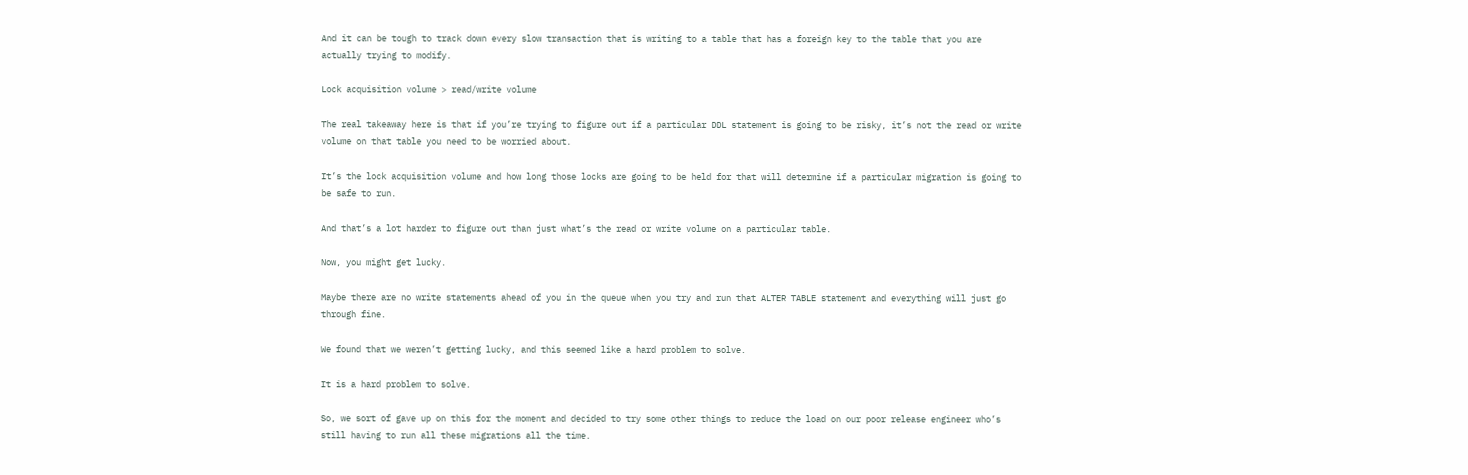And it can be tough to track down every slow transaction that is writing to a table that has a foreign key to the table that you are actually trying to modify.

Lock acquisition volume > read/write volume

The real takeaway here is that if you’re trying to figure out if a particular DDL statement is going to be risky, it’s not the read or write volume on that table you need to be worried about.

It’s the lock acquisition volume and how long those locks are going to be held for that will determine if a particular migration is going to be safe to run.

And that’s a lot harder to figure out than just what’s the read or write volume on a particular table.

Now, you might get lucky.

Maybe there are no write statements ahead of you in the queue when you try and run that ALTER TABLE statement and everything will just go through fine.

We found that we weren’t getting lucky, and this seemed like a hard problem to solve.

It is a hard problem to solve.

So, we sort of gave up on this for the moment and decided to try some other things to reduce the load on our poor release engineer who’s still having to run all these migrations all the time.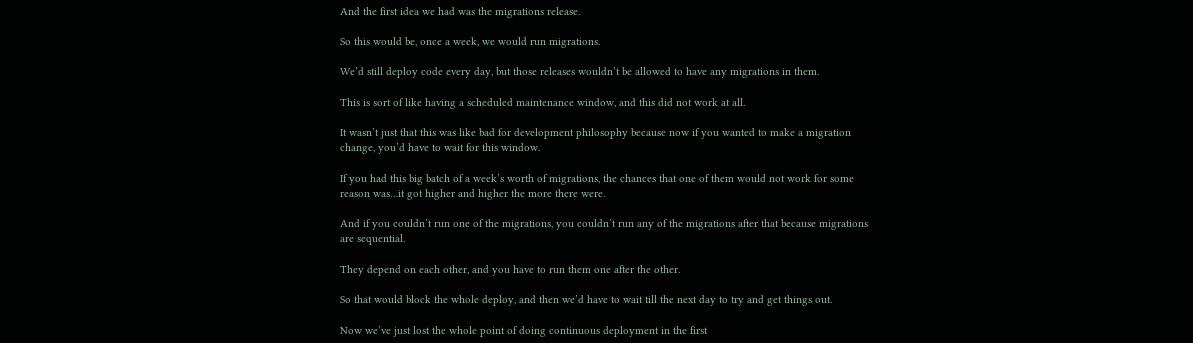And the first idea we had was the migrations release.

So this would be, once a week, we would run migrations.

We’d still deploy code every day, but those releases wouldn’t be allowed to have any migrations in them.

This is sort of like having a scheduled maintenance window, and this did not work at all.

It wasn’t just that this was like bad for development philosophy because now if you wanted to make a migration change, you’d have to wait for this window.

If you had this big batch of a week’s worth of migrations, the chances that one of them would not work for some reason was…it got higher and higher the more there were.

And if you couldn’t run one of the migrations, you couldn’t run any of the migrations after that because migrations are sequential.

They depend on each other, and you have to run them one after the other.

So that would block the whole deploy, and then we’d have to wait till the next day to try and get things out.

Now we’ve just lost the whole point of doing continuous deployment in the first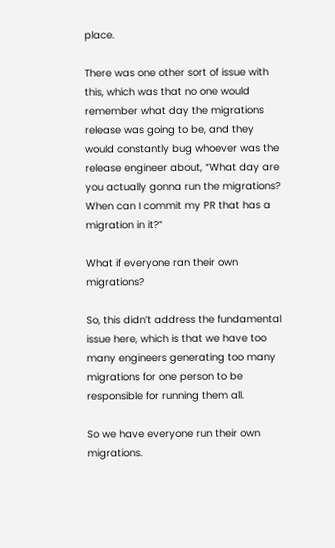place.

There was one other sort of issue with this, which was that no one would remember what day the migrations release was going to be, and they would constantly bug whoever was the release engineer about, “What day are you actually gonna run the migrations? When can I commit my PR that has a migration in it?”

What if everyone ran their own migrations?

So, this didn’t address the fundamental issue here, which is that we have too many engineers generating too many migrations for one person to be responsible for running them all.

So we have everyone run their own migrations.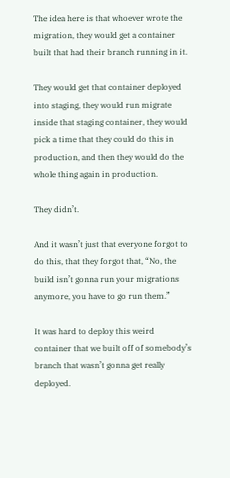The idea here is that whoever wrote the migration, they would get a container built that had their branch running in it.

They would get that container deployed into staging, they would run migrate inside that staging container, they would pick a time that they could do this in production, and then they would do the whole thing again in production.

They didn’t.

And it wasn’t just that everyone forgot to do this, that they forgot that, “No, the build isn’t gonna run your migrations anymore, you have to go run them.”

It was hard to deploy this weird container that we built off of somebody’s branch that wasn’t gonna get really deployed.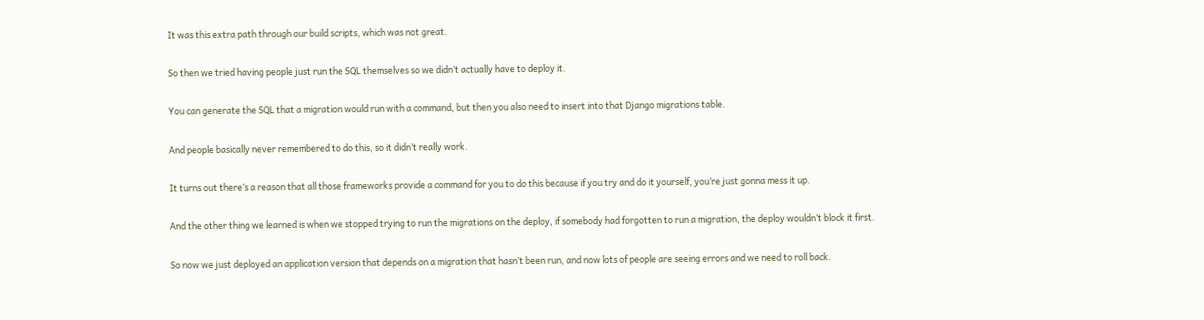It was this extra path through our build scripts, which was not great.

So then we tried having people just run the SQL themselves so we didn’t actually have to deploy it.

You can generate the SQL that a migration would run with a command, but then you also need to insert into that Django migrations table.

And people basically never remembered to do this, so it didn’t really work.

It turns out there’s a reason that all those frameworks provide a command for you to do this because if you try and do it yourself, you’re just gonna mess it up.

And the other thing we learned is when we stopped trying to run the migrations on the deploy, if somebody had forgotten to run a migration, the deploy wouldn’t block it first.

So now we just deployed an application version that depends on a migration that hasn’t been run, and now lots of people are seeing errors and we need to roll back.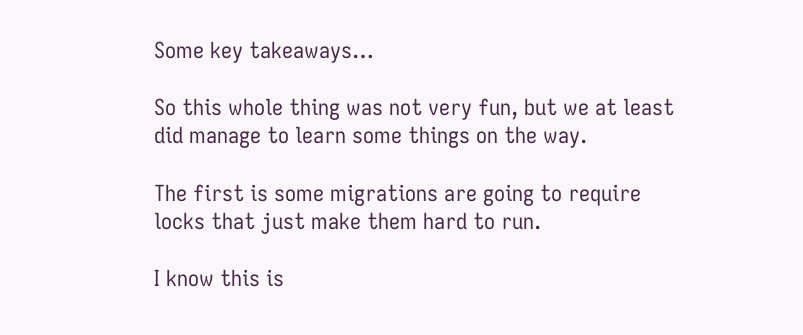Some key takeaways…

So this whole thing was not very fun, but we at least did manage to learn some things on the way.

The first is some migrations are going to require locks that just make them hard to run.

I know this is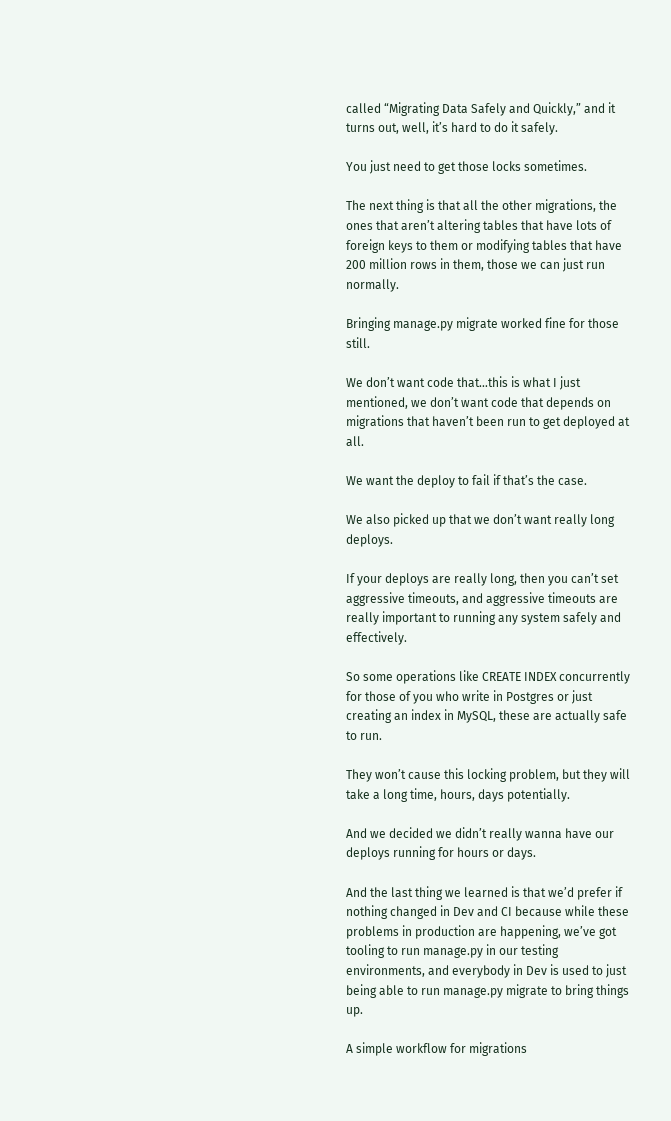called “Migrating Data Safely and Quickly,” and it turns out, well, it’s hard to do it safely.

You just need to get those locks sometimes.

The next thing is that all the other migrations, the ones that aren’t altering tables that have lots of foreign keys to them or modifying tables that have 200 million rows in them, those we can just run normally.

Bringing manage.py migrate worked fine for those still.

We don’t want code that…this is what I just mentioned, we don’t want code that depends on migrations that haven’t been run to get deployed at all.

We want the deploy to fail if that’s the case.

We also picked up that we don’t want really long deploys.

If your deploys are really long, then you can’t set aggressive timeouts, and aggressive timeouts are really important to running any system safely and effectively.

So some operations like CREATE INDEX concurrently for those of you who write in Postgres or just creating an index in MySQL, these are actually safe to run.

They won’t cause this locking problem, but they will take a long time, hours, days potentially.

And we decided we didn’t really wanna have our deploys running for hours or days.

And the last thing we learned is that we’d prefer if nothing changed in Dev and CI because while these problems in production are happening, we’ve got tooling to run manage.py in our testing environments, and everybody in Dev is used to just being able to run manage.py migrate to bring things up.

A simple workflow for migrations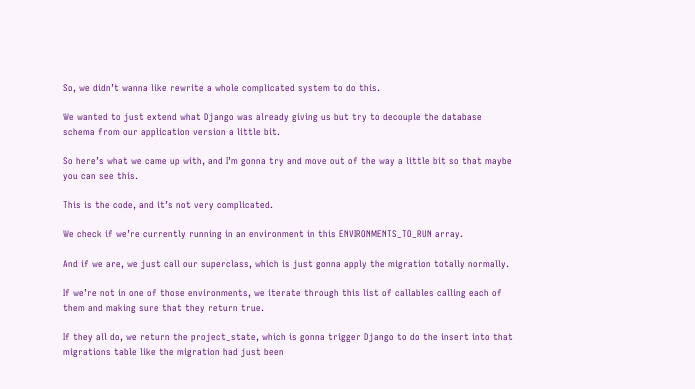So, we didn’t wanna like rewrite a whole complicated system to do this.

We wanted to just extend what Django was already giving us but try to decouple the database schema from our application version a little bit.

So here’s what we came up with, and I’m gonna try and move out of the way a little bit so that maybe you can see this.

This is the code, and it’s not very complicated.

We check if we’re currently running in an environment in this ENVIRONMENTS_TO_RUN array.

And if we are, we just call our superclass, which is just gonna apply the migration totally normally.

If we’re not in one of those environments, we iterate through this list of callables calling each of them and making sure that they return true.

If they all do, we return the project_state, which is gonna trigger Django to do the insert into that migrations table like the migration had just been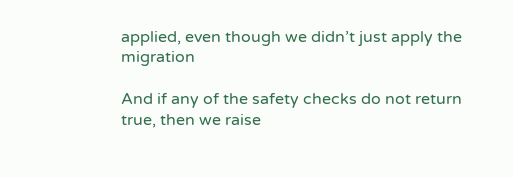applied, even though we didn’t just apply the migration

And if any of the safety checks do not return true, then we raise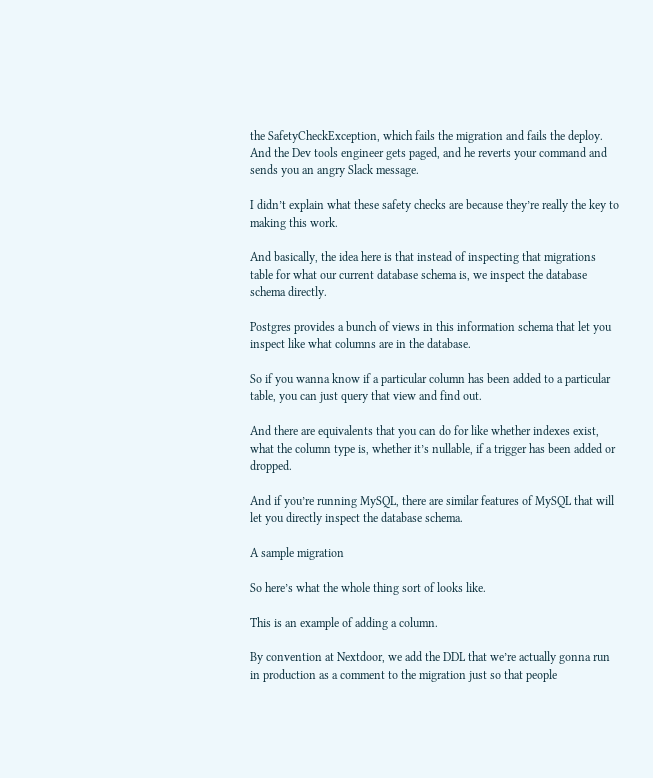the SafetyCheckException, which fails the migration and fails the deploy. And the Dev tools engineer gets paged, and he reverts your command and sends you an angry Slack message.

I didn’t explain what these safety checks are because they’re really the key to making this work.

And basically, the idea here is that instead of inspecting that migrations table for what our current database schema is, we inspect the database schema directly.

Postgres provides a bunch of views in this information schema that let you inspect like what columns are in the database.

So if you wanna know if a particular column has been added to a particular table, you can just query that view and find out.

And there are equivalents that you can do for like whether indexes exist, what the column type is, whether it’s nullable, if a trigger has been added or dropped.

And if you’re running MySQL, there are similar features of MySQL that will let you directly inspect the database schema.

A sample migration

So here’s what the whole thing sort of looks like.

This is an example of adding a column.

By convention at Nextdoor, we add the DDL that we’re actually gonna run in production as a comment to the migration just so that people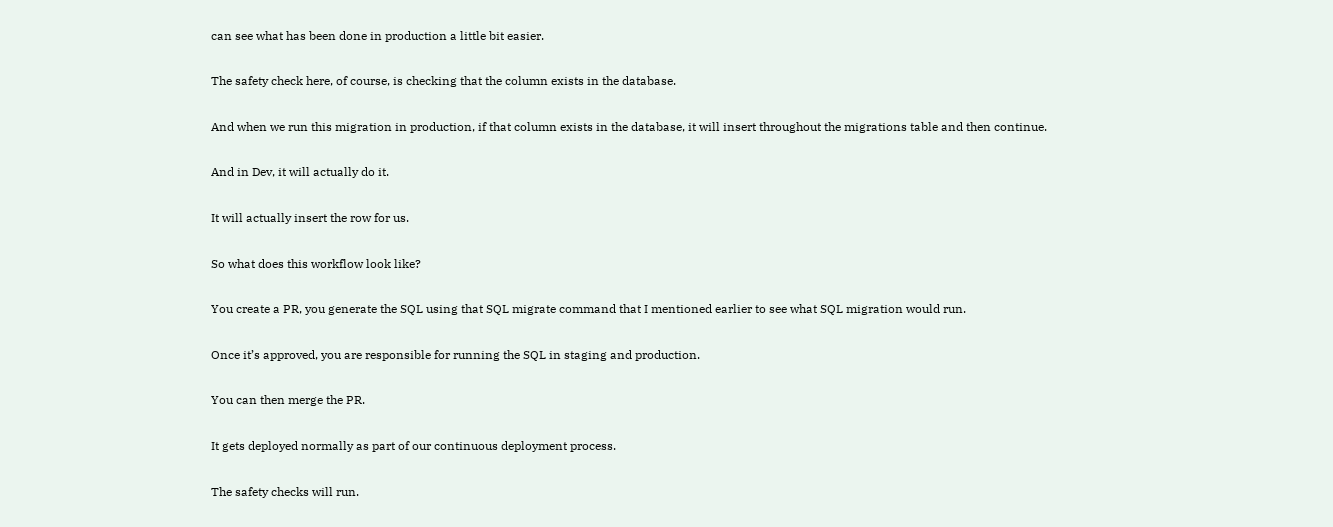can see what has been done in production a little bit easier.

The safety check here, of course, is checking that the column exists in the database.

And when we run this migration in production, if that column exists in the database, it will insert throughout the migrations table and then continue.

And in Dev, it will actually do it.

It will actually insert the row for us.

So what does this workflow look like?

You create a PR, you generate the SQL using that SQL migrate command that I mentioned earlier to see what SQL migration would run.

Once it’s approved, you are responsible for running the SQL in staging and production.

You can then merge the PR.

It gets deployed normally as part of our continuous deployment process.

The safety checks will run.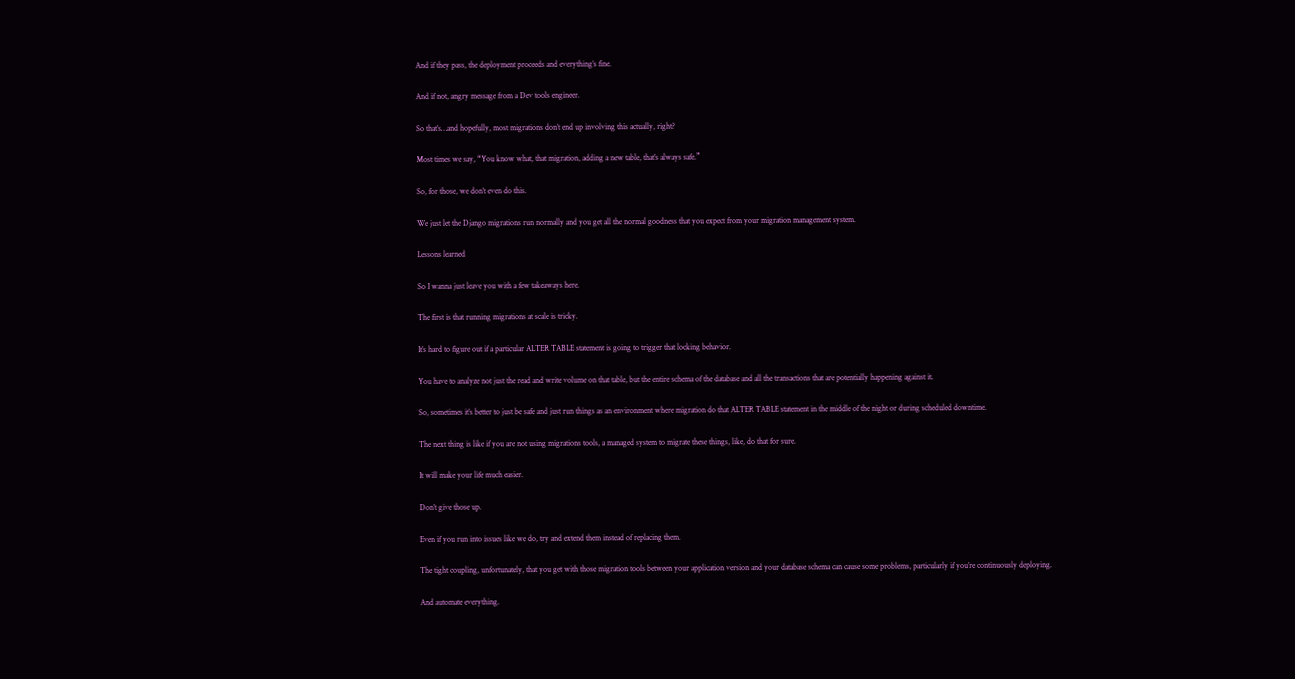And if they pass, the deployment proceeds and everything’s fine.

And if not, angry message from a Dev tools engineer.

So that’s…and hopefully, most migrations don’t end up involving this actually, right?

Most times we say, “You know what, that migration, adding a new table, that’s always safe.”

So, for those, we don’t even do this.

We just let the Django migrations run normally and you get all the normal goodness that you expect from your migration management system.

Lessons learned

So I wanna just leave you with a few takeaways here.

The first is that running migrations at scale is tricky.

It’s hard to figure out if a particular ALTER TABLE statement is going to trigger that locking behavior.

You have to analyze not just the read and write volume on that table, but the entire schema of the database and all the transactions that are potentially happening against it.

So, sometimes it’s better to just be safe and just run things as an environment where migration do that ALTER TABLE statement in the middle of the night or during scheduled downtime.

The next thing is like if you are not using migrations tools, a managed system to migrate these things, like, do that for sure.

It will make your life much easier.

Don’t give those up.

Even if you run into issues like we do, try and extend them instead of replacing them.

The tight coupling, unfortunately, that you get with those migration tools between your application version and your database schema can cause some problems, particularly if you’re continuously deploying.

And automate everything.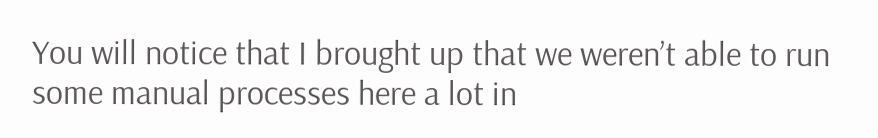You will notice that I brought up that we weren’t able to run some manual processes here a lot in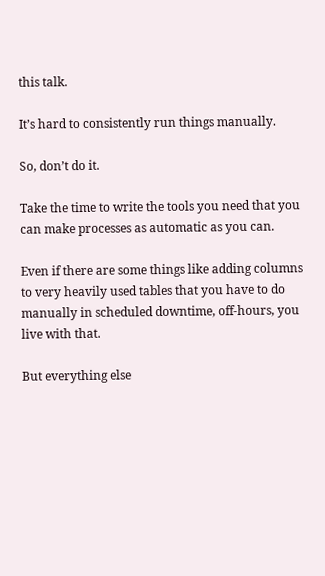this talk.

It’s hard to consistently run things manually.

So, don’t do it.

Take the time to write the tools you need that you can make processes as automatic as you can.

Even if there are some things like adding columns to very heavily used tables that you have to do manually in scheduled downtime, off-hours, you live with that.

But everything else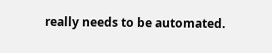really needs to be automated.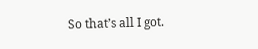So that’s all I got.